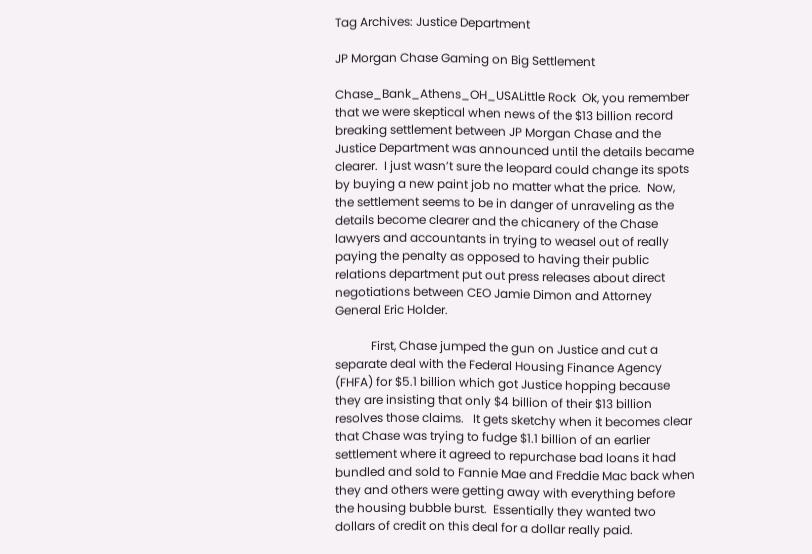Tag Archives: Justice Department

JP Morgan Chase Gaming on Big Settlement

Chase_Bank_Athens_OH_USALittle Rock  Ok, you remember that we were skeptical when news of the $13 billion record breaking settlement between JP Morgan Chase and the Justice Department was announced until the details became clearer.  I just wasn’t sure the leopard could change its spots by buying a new paint job no matter what the price.  Now, the settlement seems to be in danger of unraveling as the details become clearer and the chicanery of the Chase lawyers and accountants in trying to weasel out of really paying the penalty as opposed to having their public relations department put out press releases about direct negotiations between CEO Jamie Dimon and Attorney General Eric Holder.

            First, Chase jumped the gun on Justice and cut a separate deal with the Federal Housing Finance Agency (FHFA) for $5.1 billion which got Justice hopping because they are insisting that only $4 billion of their $13 billion resolves those claims.   It gets sketchy when it becomes clear that Chase was trying to fudge $1.1 billion of an earlier settlement where it agreed to repurchase bad loans it had bundled and sold to Fannie Mae and Freddie Mac back when they and others were getting away with everything before the housing bubble burst.  Essentially they wanted two dollars of credit on this deal for a dollar really paid.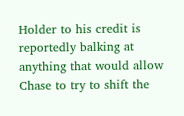Holder to his credit is reportedly balking at anything that would allow Chase to try to shift the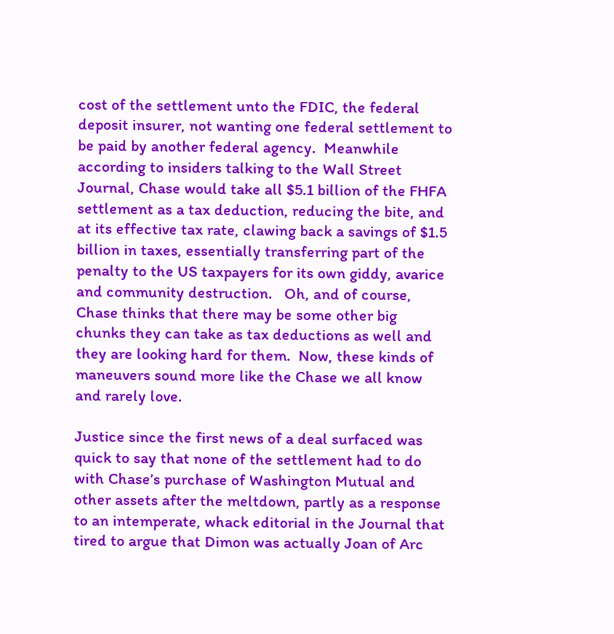cost of the settlement unto the FDIC, the federal deposit insurer, not wanting one federal settlement to be paid by another federal agency.  Meanwhile according to insiders talking to the Wall Street Journal, Chase would take all $5.1 billion of the FHFA settlement as a tax deduction, reducing the bite, and at its effective tax rate, clawing back a savings of $1.5 billion in taxes, essentially transferring part of the penalty to the US taxpayers for its own giddy, avarice and community destruction.   Oh, and of course, Chase thinks that there may be some other big chunks they can take as tax deductions as well and they are looking hard for them.  Now, these kinds of maneuvers sound more like the Chase we all know and rarely love.

Justice since the first news of a deal surfaced was quick to say that none of the settlement had to do with Chase’s purchase of Washington Mutual and other assets after the meltdown, partly as a response to an intemperate, whack editorial in the Journal that tired to argue that Dimon was actually Joan of Arc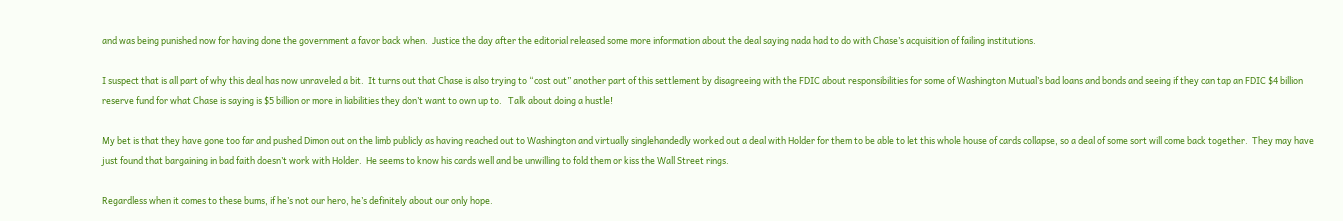and was being punished now for having done the government a favor back when.  Justice the day after the editorial released some more information about the deal saying nada had to do with Chase’s acquisition of failing institutions.

I suspect that is all part of why this deal has now unraveled a bit.  It turns out that Chase is also trying to “cost out” another part of this settlement by disagreeing with the FDIC about responsibilities for some of Washington Mutual’s bad loans and bonds and seeing if they can tap an FDIC $4 billion reserve fund for what Chase is saying is $5 billion or more in liabilities they don’t want to own up to.   Talk about doing a hustle!

My bet is that they have gone too far and pushed Dimon out on the limb publicly as having reached out to Washington and virtually singlehandedly worked out a deal with Holder for them to be able to let this whole house of cards collapse, so a deal of some sort will come back together.  They may have just found that bargaining in bad faith doesn’t work with Holder.  He seems to know his cards well and be unwilling to fold them or kiss the Wall Street rings.

Regardless when it comes to these bums, if he’s not our hero, he’s definitely about our only hope.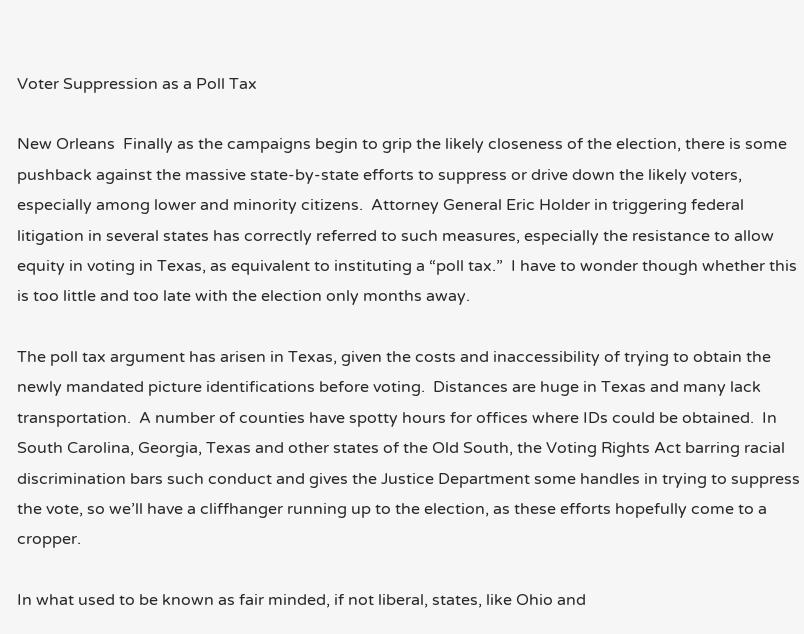Voter Suppression as a Poll Tax

New Orleans  Finally as the campaigns begin to grip the likely closeness of the election, there is some pushback against the massive state-by-state efforts to suppress or drive down the likely voters, especially among lower and minority citizens.  Attorney General Eric Holder in triggering federal litigation in several states has correctly referred to such measures, especially the resistance to allow equity in voting in Texas, as equivalent to instituting a “poll tax.”  I have to wonder though whether this is too little and too late with the election only months away.

The poll tax argument has arisen in Texas, given the costs and inaccessibility of trying to obtain the newly mandated picture identifications before voting.  Distances are huge in Texas and many lack transportation.  A number of counties have spotty hours for offices where IDs could be obtained.  In South Carolina, Georgia, Texas and other states of the Old South, the Voting Rights Act barring racial discrimination bars such conduct and gives the Justice Department some handles in trying to suppress the vote, so we’ll have a cliffhanger running up to the election, as these efforts hopefully come to a cropper.

In what used to be known as fair minded, if not liberal, states, like Ohio and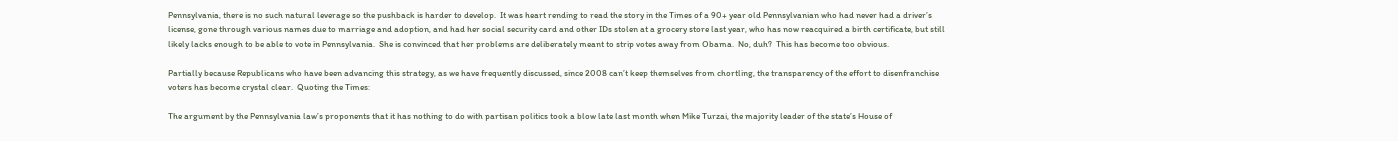Pennsylvania, there is no such natural leverage so the pushback is harder to develop.  It was heart rending to read the story in the Times of a 90+ year old Pennsylvanian who had never had a driver’s license, gone through various names due to marriage and adoption, and had her social security card and other IDs stolen at a grocery store last year, who has now reacquired a birth certificate, but still likely lacks enough to be able to vote in Pennsylvania.  She is convinced that her problems are deliberately meant to strip votes away from Obama.  No, duh?  This has become too obvious.

Partially because Republicans who have been advancing this strategy, as we have frequently discussed, since 2008 can’t keep themselves from chortling, the transparency of the effort to disenfranchise voters has become crystal clear.  Quoting the Times:

The argument by the Pennsylvania law’s proponents that it has nothing to do with partisan politics took a blow late last month when Mike Turzai, the majority leader of the state’s House of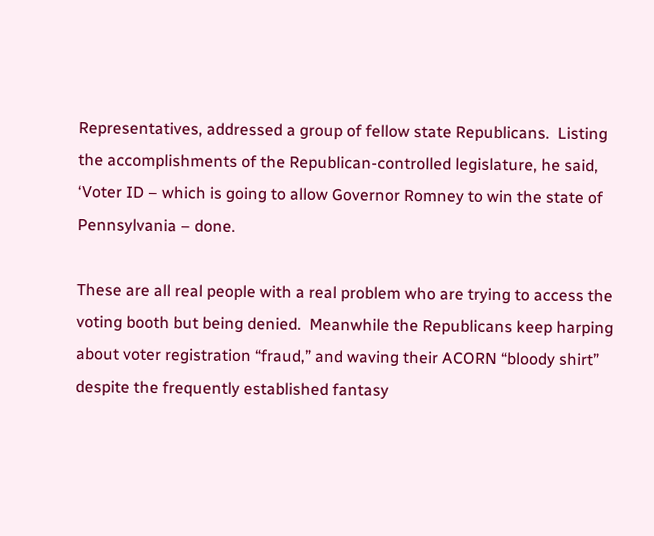Representatives, addressed a group of fellow state Republicans.  Listing the accomplishments of the Republican-controlled legislature, he said, ‘Voter ID – which is going to allow Governor Romney to win the state of Pennsylvania – done.

These are all real people with a real problem who are trying to access the voting booth but being denied.  Meanwhile the Republicans keep harping about voter registration “fraud,” and waving their ACORN “bloody shirt” despite the frequently established fantasy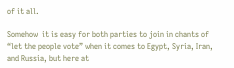of it all.

Somehow  it is easy for both parties to join in chants of “let the people vote” when it comes to Egypt, Syria, Iran, and Russia, but here at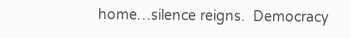home…silence reigns.  Democracy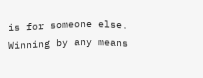is for someone else.  Winning by any means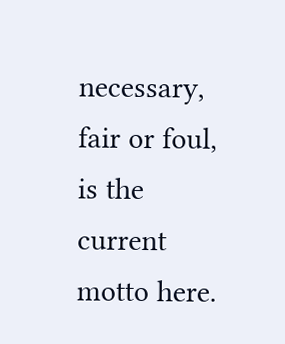necessary, fair or foul, is the current motto here.